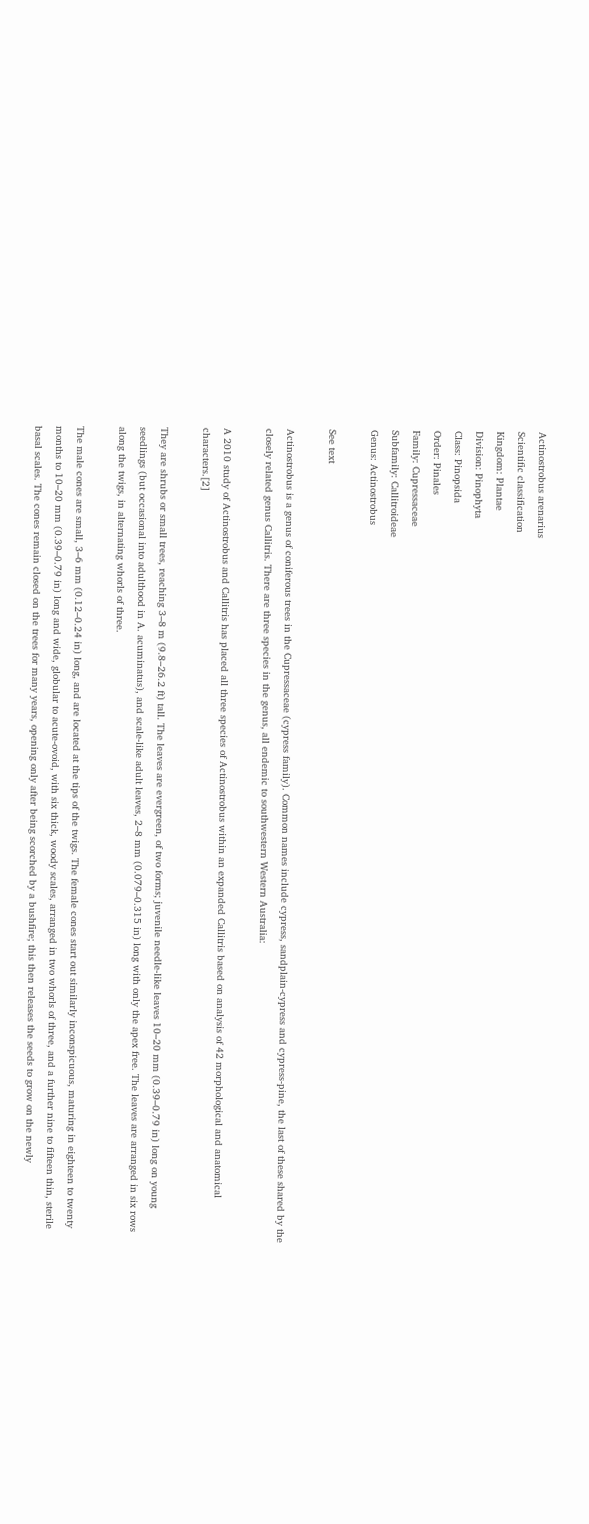Actinostrobus arenarius
Scientific classification
Kingdom: Plantae
Division: Pinophyta
Class: Pinopsida
Order: Pinales
Family: Cupressaceae
Subfamily: Callitroideae
Genus: Actinostrobus

See text

Actinostrobus is a genus of coniferous trees in the Cupressaceae (cypress family). Common names include cypress, sandplain-cypress and cypress-pine, the last of these shared by the closely related genus Callitris. There are three species in the genus, all endemic to southwestern Western Australia:

A 2010 study of Actinostrobus and Callitris has placed all three species of Actinostrobus within an expanded Callitris based on analysis of 42 morphological and anatomical characters.[2]

They are shrubs or small trees, reaching 3–8 m (9.8–26.2 ft) tall. The leaves are evergreen, of two forms; juvenile needle-like leaves 10–20 mm (0.39–0.79 in) long on young seedlings (but occasional into adulthood in A. acuminatus), and scale-like adult leaves, 2–8 mm (0.079–0.315 in) long with only the apex free. The leaves are arranged in six rows along the twigs, in alternating whorls of three.

The male cones are small, 3–6 mm (0.12–0.24 in) long, and are located at the tips of the twigs. The female cones start out similarly inconspicuous, maturing in eighteen to twenty months to 10–20 mm (0.39–0.79 in) long and wide, globular to acute-ovoid, with six thick, woody scales, arranged in two whorls of three, and a further nine to fifteen thin, sterile basal scales. The cones remain closed on the trees for many years, opening only after being scorched by a bushfire; this then releases the seeds to grow on the newly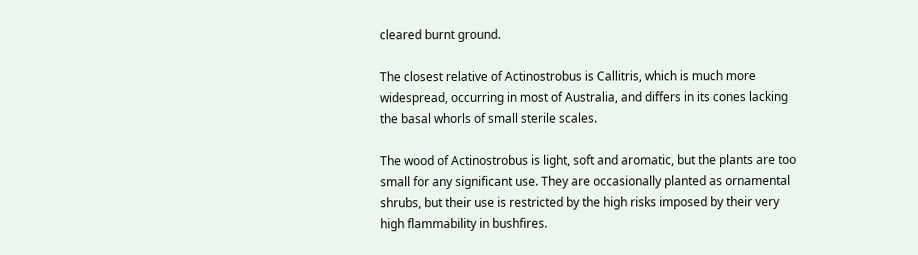cleared burnt ground.

The closest relative of Actinostrobus is Callitris, which is much more widespread, occurring in most of Australia, and differs in its cones lacking the basal whorls of small sterile scales.

The wood of Actinostrobus is light, soft and aromatic, but the plants are too small for any significant use. They are occasionally planted as ornamental shrubs, but their use is restricted by the high risks imposed by their very high flammability in bushfires.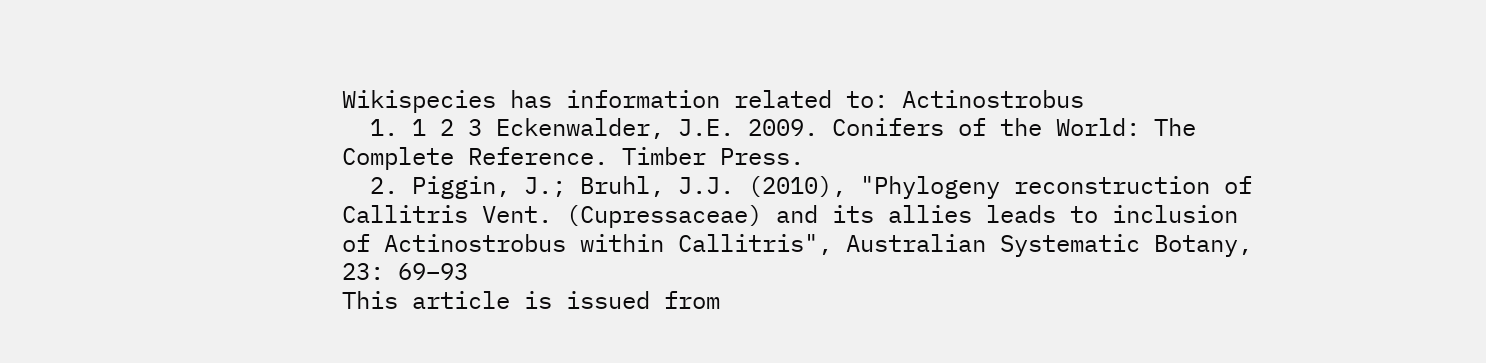Wikispecies has information related to: Actinostrobus
  1. 1 2 3 Eckenwalder, J.E. 2009. Conifers of the World: The Complete Reference. Timber Press.
  2. Piggin, J.; Bruhl, J.J. (2010), "Phylogeny reconstruction of Callitris Vent. (Cupressaceae) and its allies leads to inclusion of Actinostrobus within Callitris", Australian Systematic Botany, 23: 69–93
This article is issued from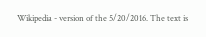Wikipedia - version of the 5/20/2016. The text is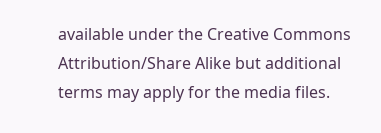available under the Creative Commons Attribution/Share Alike but additional terms may apply for the media files.